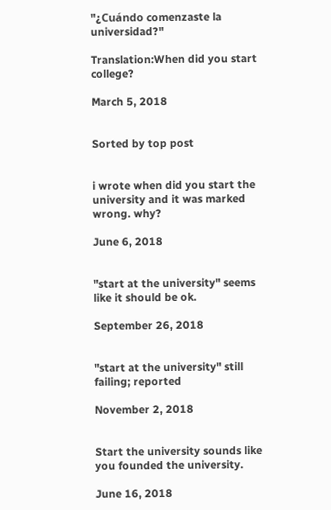"¿Cuándo comenzaste la universidad?"

Translation:When did you start college?

March 5, 2018


Sorted by top post


i wrote when did you start the university and it was marked wrong. why?

June 6, 2018


"start at the university" seems like it should be ok.

September 26, 2018


"start at the university" still failing; reported

November 2, 2018


Start the university sounds like you founded the university.

June 16, 2018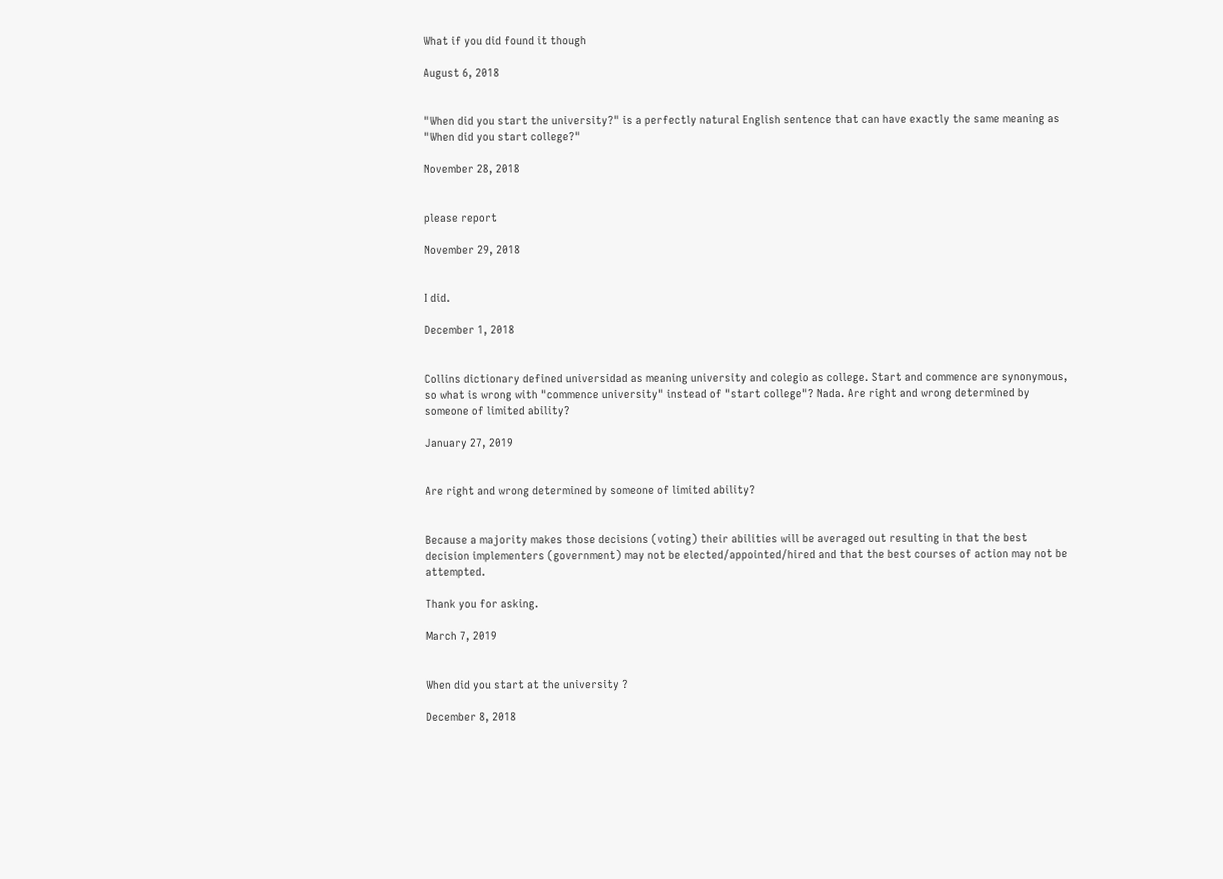What if you did found it though

August 6, 2018


"When did you start the university?" is a perfectly natural English sentence that can have exactly the same meaning as "When did you start college?"

November 28, 2018


please report

November 29, 2018


I did.

December 1, 2018


Collins dictionary defined universidad as meaning university and colegio as college. Start and commence are synonymous, so what is wrong with "commence university" instead of "start college"? Nada. Are right and wrong determined by someone of limited ability?

January 27, 2019


Are right and wrong determined by someone of limited ability?


Because a majority makes those decisions (voting) their abilities will be averaged out resulting in that the best decision implementers (government) may not be elected/appointed/hired and that the best courses of action may not be attempted.

Thank you for asking.

March 7, 2019


When did you start at the university ?

December 8, 2018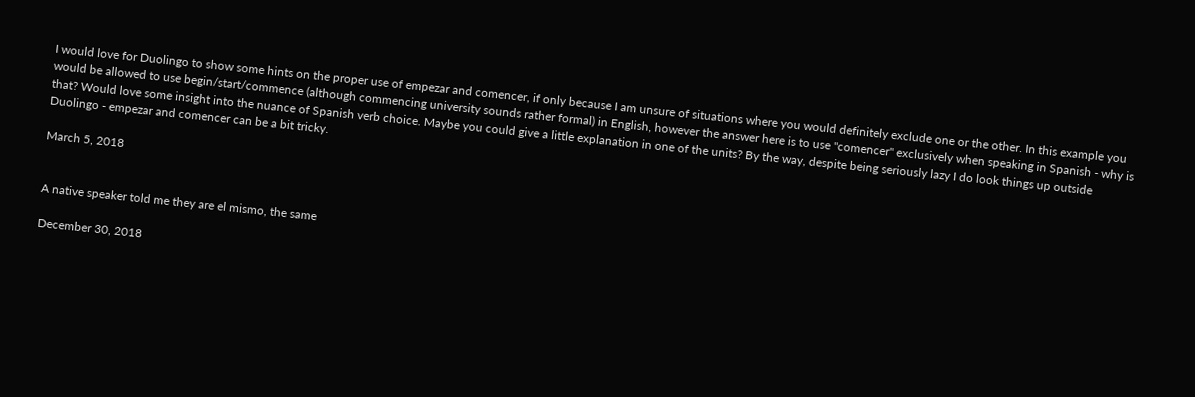I would love for Duolingo to show some hints on the proper use of empezar and comencer, if only because I am unsure of situations where you would definitely exclude one or the other. In this example you would be allowed to use begin/start/commence (although commencing university sounds rather formal) in English, however the answer here is to use "comencer" exclusively when speaking in Spanish - why is that? Would love some insight into the nuance of Spanish verb choice. Maybe you could give a little explanation in one of the units? By the way, despite being seriously lazy I do look things up outside Duolingo - empezar and comencer can be a bit tricky.

March 5, 2018


A native speaker told me they are el mismo, the same

December 30, 2018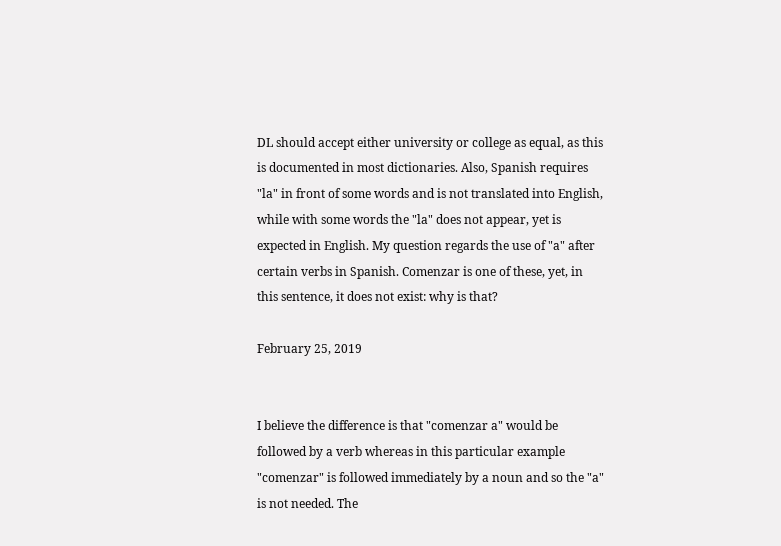DL should accept either university or college as equal, as this is documented in most dictionaries. Also, Spanish requires "la" in front of some words and is not translated into English, while with some words the "la" does not appear, yet is expected in English. My question regards the use of "a" after certain verbs in Spanish. Comenzar is one of these, yet, in this sentence, it does not exist: why is that?

February 25, 2019


I believe the difference is that "comenzar a" would be followed by a verb whereas in this particular example "comenzar" is followed immediately by a noun and so the "a" is not needed. The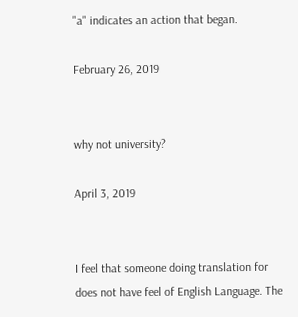"a" indicates an action that began.

February 26, 2019


why not university?

April 3, 2019


I feel that someone doing translation for does not have feel of English Language. The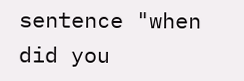sentence "when did you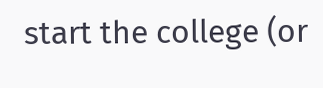start the college (or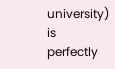university) is perfectly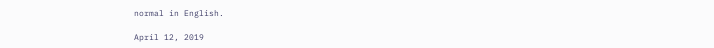normal in English.

April 12, 2019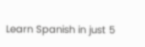Learn Spanish in just 5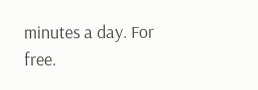minutes a day. For free.